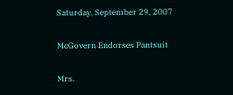Saturday, September 29, 2007

McGovern Endorses Pantsuit

Mrs.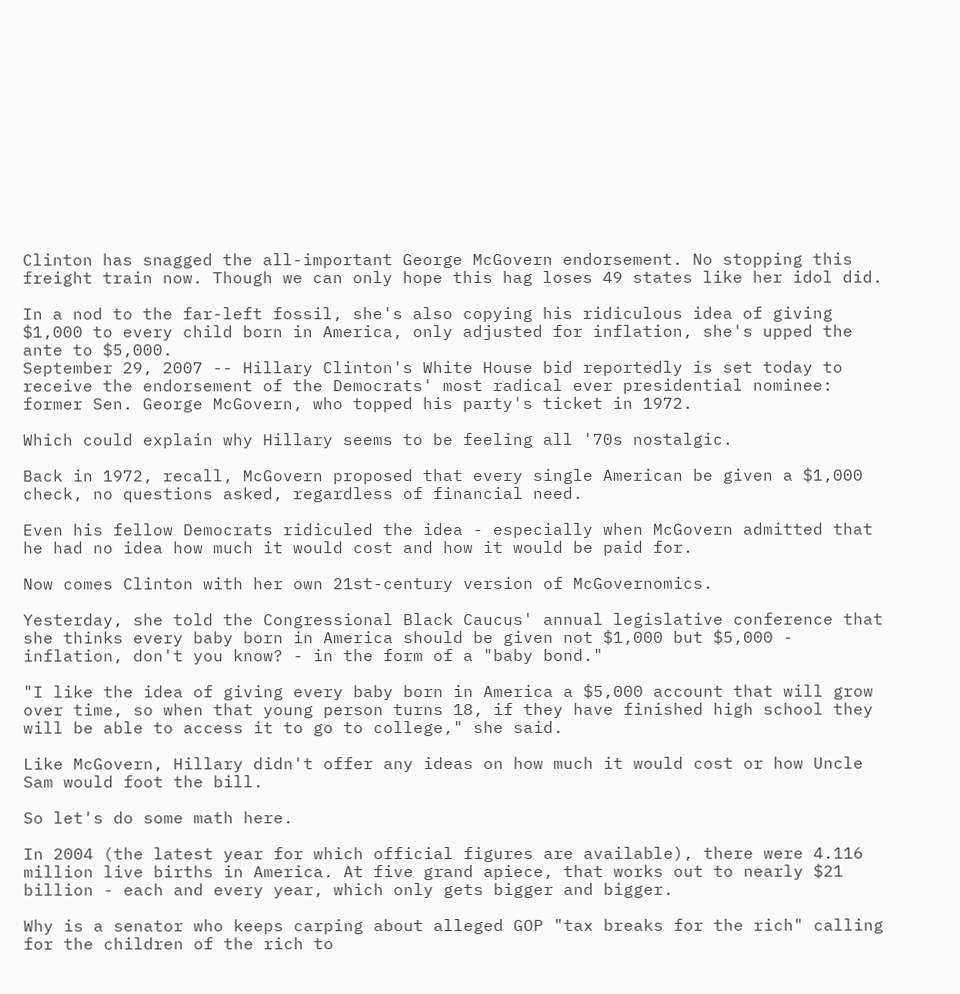Clinton has snagged the all-important George McGovern endorsement. No stopping this freight train now. Though we can only hope this hag loses 49 states like her idol did.

In a nod to the far-left fossil, she's also copying his ridiculous idea of giving $1,000 to every child born in America, only adjusted for inflation, she's upped the ante to $5,000.
September 29, 2007 -- Hillary Clinton's White House bid reportedly is set today to receive the endorsement of the Democrats' most radical ever presidential nominee: former Sen. George McGovern, who topped his party's ticket in 1972.

Which could explain why Hillary seems to be feeling all '70s nostalgic.

Back in 1972, recall, McGovern proposed that every single American be given a $1,000 check, no questions asked, regardless of financial need.

Even his fellow Democrats ridiculed the idea - especially when McGovern admitted that he had no idea how much it would cost and how it would be paid for.

Now comes Clinton with her own 21st-century version of McGovernomics.

Yesterday, she told the Congressional Black Caucus' annual legislative conference that she thinks every baby born in America should be given not $1,000 but $5,000 - inflation, don't you know? - in the form of a "baby bond."

"I like the idea of giving every baby born in America a $5,000 account that will grow over time, so when that young person turns 18, if they have finished high school they will be able to access it to go to college," she said.

Like McGovern, Hillary didn't offer any ideas on how much it would cost or how Uncle Sam would foot the bill.

So let's do some math here.

In 2004 (the latest year for which official figures are available), there were 4.116 million live births in America. At five grand apiece, that works out to nearly $21 billion - each and every year, which only gets bigger and bigger.

Why is a senator who keeps carping about alleged GOP "tax breaks for the rich" calling for the children of the rich to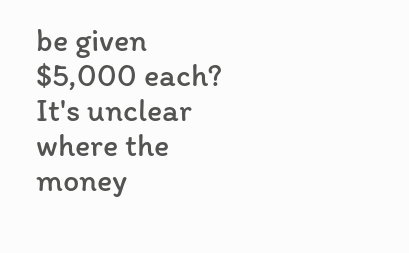be given $5,000 each?
It's unclear where the money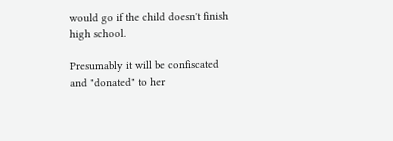would go if the child doesn't finish high school.

Presumably it will be confiscated and "donated" to her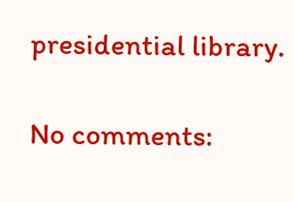presidential library.

No comments: